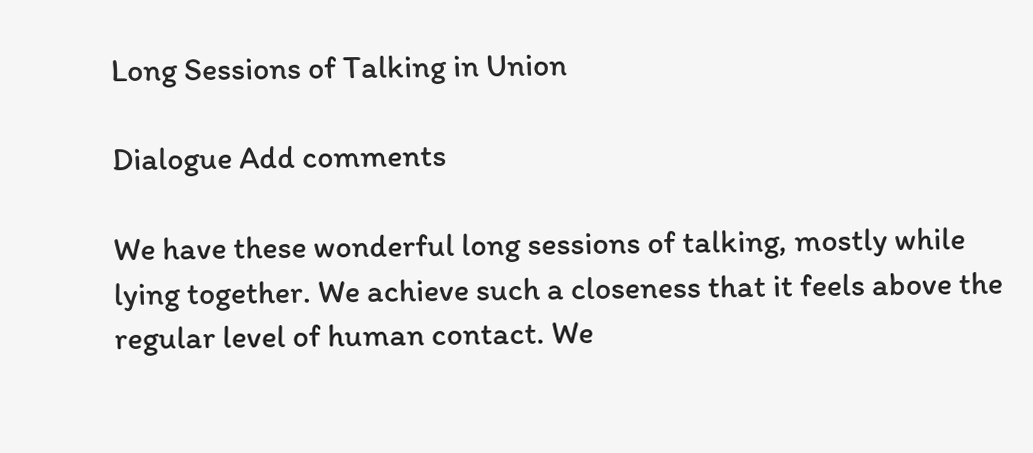Long Sessions of Talking in Union

Dialogue Add comments

We have these wonderful long sessions of talking, mostly while lying together. We achieve such a closeness that it feels above the regular level of human contact. We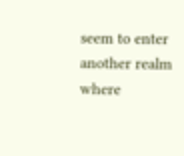seem to enter another realm where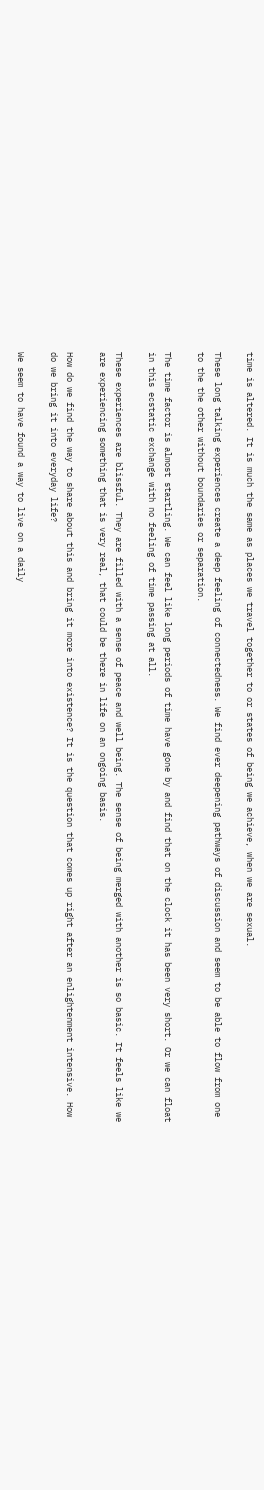time is altered. It is much the same as places we travel together to or states of being we achieve, when we are sexual.

These long talking experiences create a deep feeling of connectedness. We find ever deepening pathways of discussion and seem to be able to flow from one to the the other without boundaries or separation.

The time factor is almost startling. We can feel like long periods of time have gone by and find that on the clock it has been very short. Or we can float in this ecstatic exchange with no feeling of time passing at all.

These experiences are blissful. They are filled with a sense of peace and well being. The sense of being merged with another is so basic. It feels like we are experiencing something that is very real, that could be there in life on an ongoing basis.

How do we find the way to share about this and bring it more into existence? It is the question that comes up right after an enlightenment intensive. How do we bring it into everyday life?

We seem to have found a way to live on a daily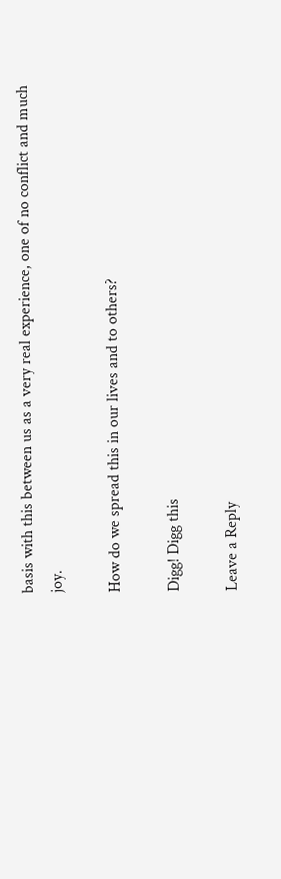basis with this between us as a very real experience, one of no conflict and much joy.

How do we spread this in our lives and to others?

Digg! Digg this

Leave a Reply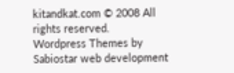kitandkat.com © 2008 All rights reserved.
Wordpress Themes by Sabiostar web development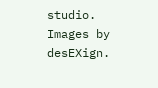studio.
Images by desEXign.